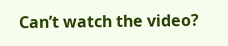Can’t watch the video?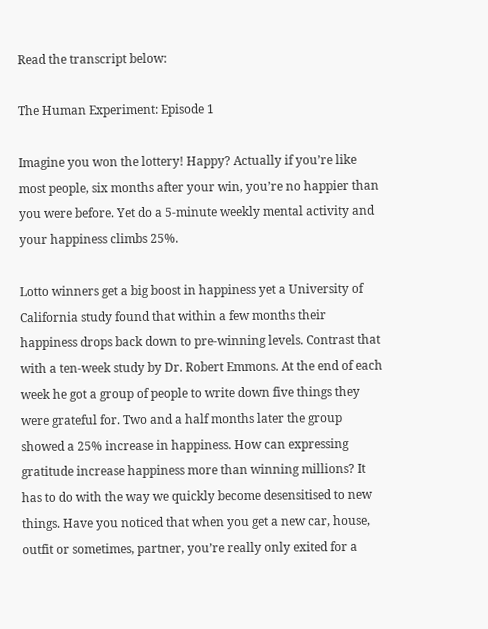Read the transcript below:

The Human Experiment: Episode 1

Imagine you won the lottery! Happy? Actually if you’re like most people, six months after your win, you’re no happier than you were before. Yet do a 5-minute weekly mental activity and your happiness climbs 25%.

Lotto winners get a big boost in happiness yet a University of California study found that within a few months their happiness drops back down to pre-winning levels. Contrast that with a ten-week study by Dr. Robert Emmons. At the end of each week he got a group of people to write down five things they were grateful for. Two and a half months later the group showed a 25% increase in happiness. How can expressing gratitude increase happiness more than winning millions? It has to do with the way we quickly become desensitised to new things. Have you noticed that when you get a new car, house, outfit or sometimes, partner, you’re really only exited for a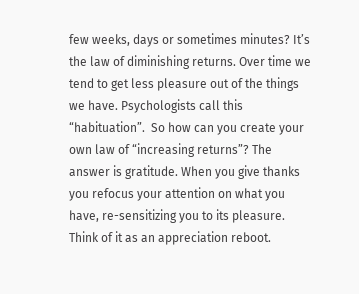few weeks, days or sometimes minutes? It’s the law of diminishing returns. Over time we tend to get less pleasure out of the things we have. Psychologists call this “habituation”.  So how can you create your own law of “increasing returns”? The answer is gratitude. When you give thanks you refocus your attention on what you have, re-sensitizing you to its pleasure. Think of it as an appreciation reboot.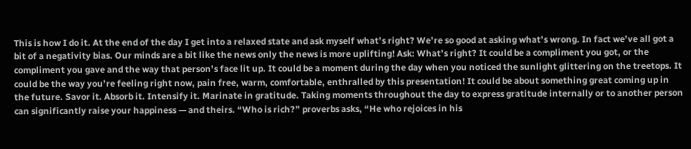This is how I do it. At the end of the day I get into a relaxed state and ask myself what’s right? We’re so good at asking what’s wrong. In fact we’ve all got a bit of a negativity bias. Our minds are a bit like the news only the news is more uplifting! Ask: What’s right? It could be a compliment you got, or the compliment you gave and the way that person’s face lit up. It could be a moment during the day when you noticed the sunlight glittering on the treetops. It could be the way you’re feeling right now, pain free, warm, comfortable, enthralled by this presentation! It could be about something great coming up in the future. Savor it. Absorb it. Intensify it. Marinate in gratitude. Taking moments throughout the day to express gratitude internally or to another person can significantly raise your happiness — and theirs. “Who is rich?” proverbs asks, “He who rejoices in his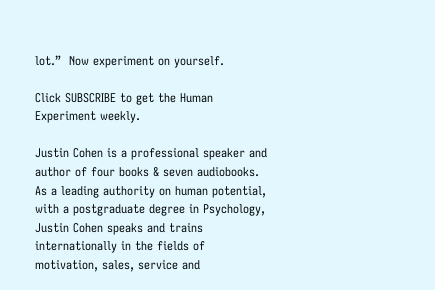lot.”  Now experiment on yourself.

Click SUBSCRIBE to get the Human Experiment weekly.

Justin Cohen is a professional speaker and author of four books & seven audiobooks. As a leading authority on human potential, with a postgraduate degree in Psychology, Justin Cohen speaks and trains internationally in the fields of motivation, sales, service and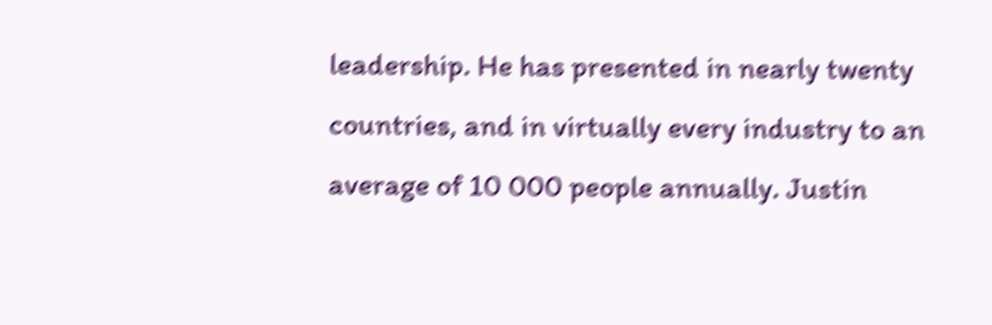leadership. He has presented in nearly twenty countries, and in virtually every industry to an average of 10 000 people annually. Justin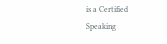is a Certified Speaking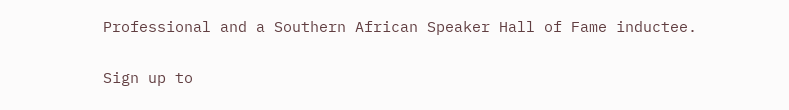Professional and a Southern African Speaker Hall of Fame inductee.

Sign up to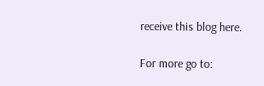receive this blog here.

For more go to: